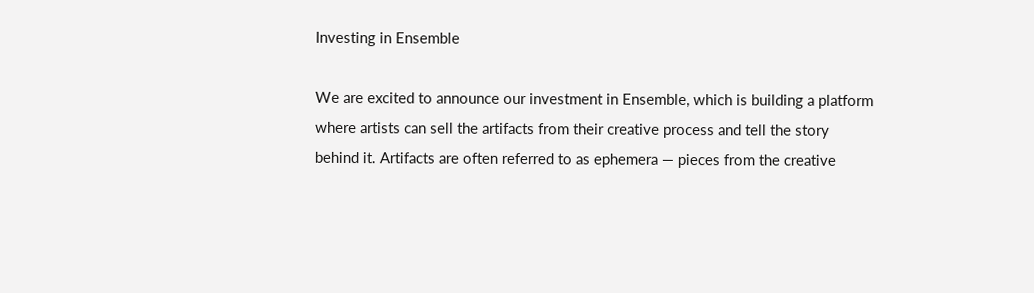Investing in Ensemble

We are excited to announce our investment in Ensemble, which is building a platform where artists can sell the artifacts from their creative process and tell the story behind it. Artifacts are often referred to as ephemera — pieces from the creative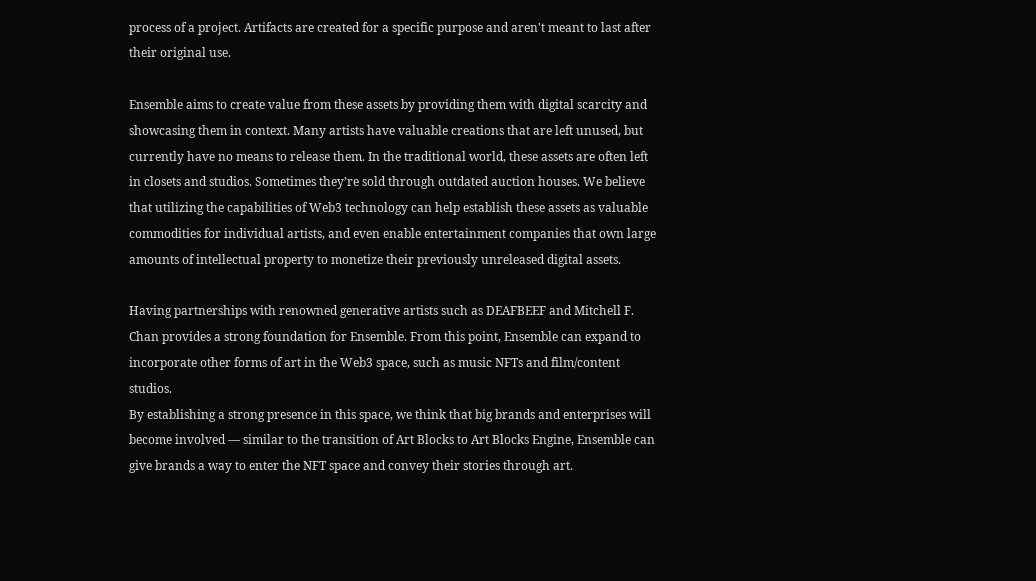process of a project. Artifacts are created for a specific purpose and aren't meant to last after their original use.

Ensemble aims to create value from these assets by providing them with digital scarcity and showcasing them in context. Many artists have valuable creations that are left unused, but currently have no means to release them. In the traditional world, these assets are often left in closets and studios. Sometimes they’re sold through outdated auction houses. We believe that utilizing the capabilities of Web3 technology can help establish these assets as valuable commodities for individual artists, and even enable entertainment companies that own large amounts of intellectual property to monetize their previously unreleased digital assets.

Having partnerships with renowned generative artists such as DEAFBEEF and Mitchell F. Chan provides a strong foundation for Ensemble. From this point, Ensemble can expand to incorporate other forms of art in the Web3 space, such as music NFTs and film/content studios.
By establishing a strong presence in this space, we think that big brands and enterprises will become involved — similar to the transition of Art Blocks to Art Blocks Engine, Ensemble can give brands a way to enter the NFT space and convey their stories through art.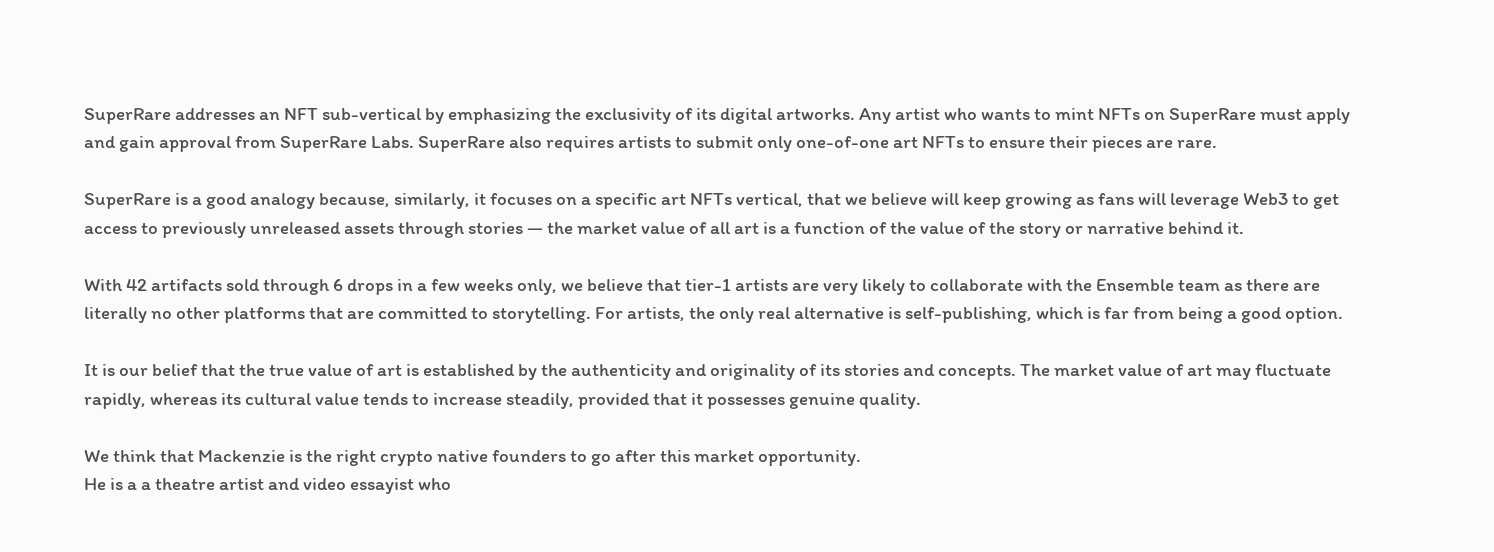SuperRare addresses an NFT sub-vertical by emphasizing the exclusivity of its digital artworks. Any artist who wants to mint NFTs on SuperRare must apply and gain approval from SuperRare Labs. SuperRare also requires artists to submit only one-of-one art NFTs to ensure their pieces are rare.

SuperRare is a good analogy because, similarly, it focuses on a specific art NFTs vertical, that we believe will keep growing as fans will leverage Web3 to get access to previously unreleased assets through stories — the market value of all art is a function of the value of the story or narrative behind it.

With 42 artifacts sold through 6 drops in a few weeks only, we believe that tier-1 artists are very likely to collaborate with the Ensemble team as there are literally no other platforms that are committed to storytelling. For artists, the only real alternative is self-publishing, which is far from being a good option.

It is our belief that the true value of art is established by the authenticity and originality of its stories and concepts. The market value of art may fluctuate rapidly, whereas its cultural value tends to increase steadily, provided that it possesses genuine quality.

We think that Mackenzie is the right crypto native founders to go after this market opportunity.
He is a a theatre artist and video essayist who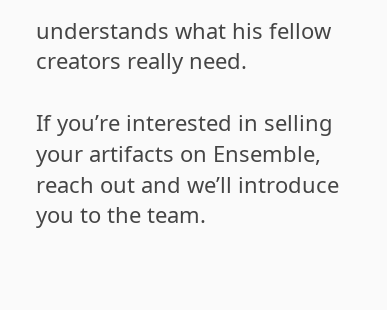understands what his fellow creators really need.

If you’re interested in selling your artifacts on Ensemble, reach out and we’ll introduce you to the team.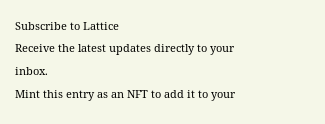Subscribe to Lattice
Receive the latest updates directly to your inbox.
Mint this entry as an NFT to add it to your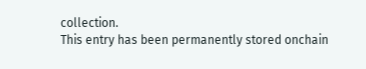collection.
This entry has been permanently stored onchain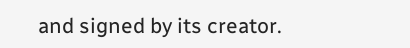and signed by its creator.